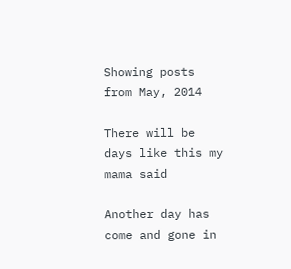Showing posts from May, 2014

There will be days like this my mama said

Another day has come and gone in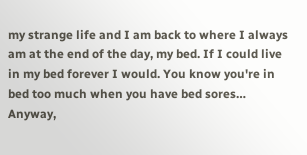my strange life and I am back to where I always am at the end of the day, my bed. If I could live in my bed forever I would. You know you're in bed too much when you have bed sores… Anyway,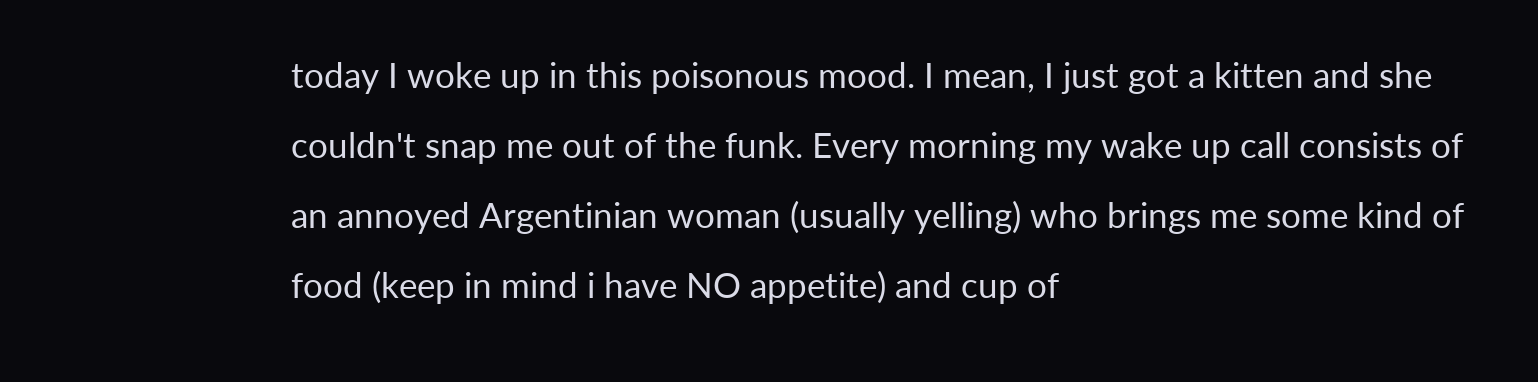today I woke up in this poisonous mood. I mean, I just got a kitten and she couldn't snap me out of the funk. Every morning my wake up call consists of an annoyed Argentinian woman (usually yelling) who brings me some kind of food (keep in mind i have NO appetite) and cup of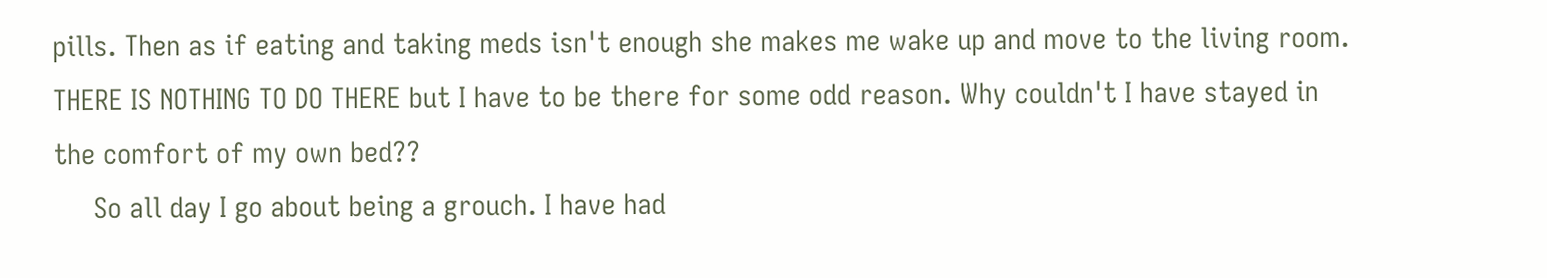pills. Then as if eating and taking meds isn't enough she makes me wake up and move to the living room. THERE IS NOTHING TO DO THERE but I have to be there for some odd reason. Why couldn't I have stayed in the comfort of my own bed??
     So all day I go about being a grouch. I have had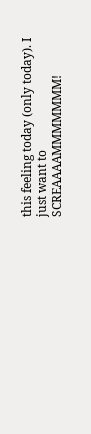this feeling today (only today). I just want to SCREAAAAMMMMMMM!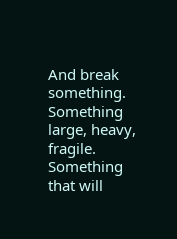And break something. Something large, heavy, fragile. Something that will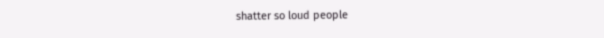shatter so loud people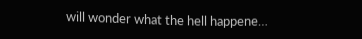will wonder what the hell happene…